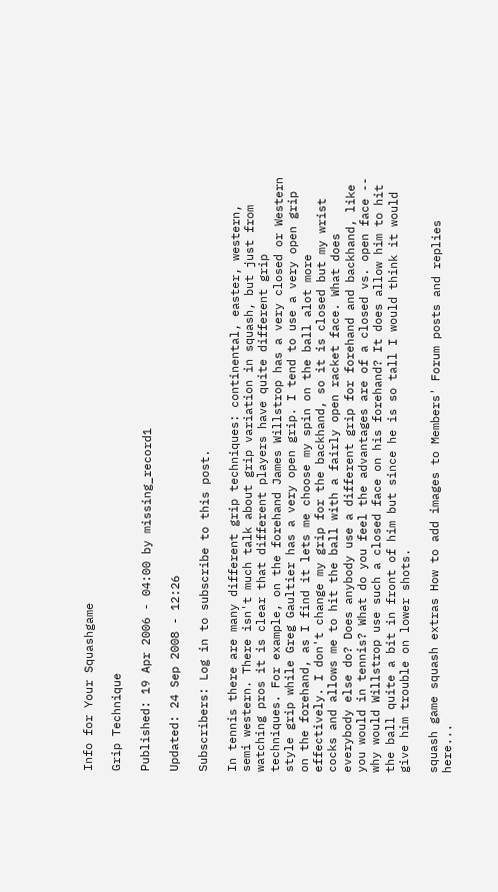Info for Your Squashgame

Grip Technique

Published: 19 Apr 2006 - 04:00 by missing_record1

Updated: 24 Sep 2008 - 12:26

Subscribers: Log in to subscribe to this post.

In tennis there are many different grip techniques: continental, easter, western, semi western. There isn't much talk about grip variation in squash, but just from watching pros it is clear that different players have quite different grip techniques. For example, on the forehand James Willstrop has a very closed or Western style grip while Greg Gaultier has a very open grip. I tend to use a very open grip on the forehand, as I find it lets me choose my spin on the ball alot more effectively. I don't change my grip for the backhand, so it is closed but my wrist cocks and allows me to hit the ball with a fairly open racket face. What does everybody else do? Does anybody use a different grip for forehand and backhand, like you would in tennis? What do you feel the advantages are of a closed vs. open face -- why would Willstrop use such a closed face on his forehand? It does allow him to hit the ball quite a bit in front of him but since he is so tall I would think it would give him trouble on lower shots.

squash game squash extras How to add images to Members' Forum posts and replies here...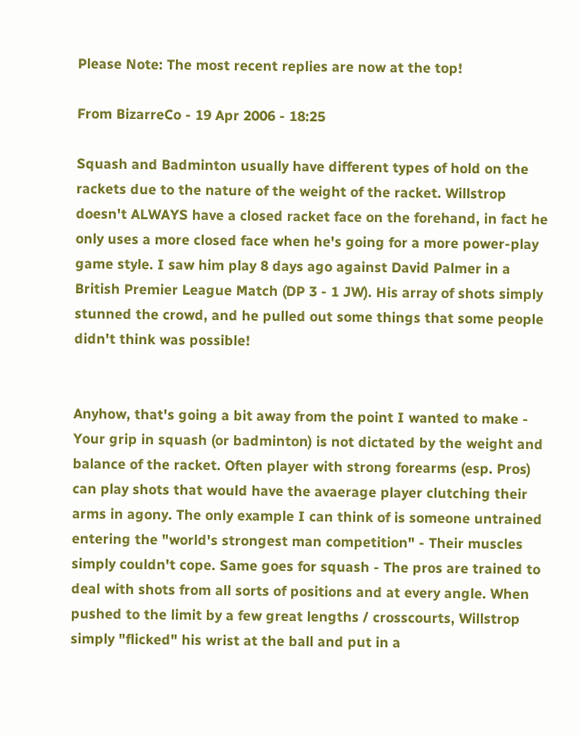Please Note: The most recent replies are now at the top!

From BizarreCo - 19 Apr 2006 - 18:25

Squash and Badminton usually have different types of hold on the rackets due to the nature of the weight of the racket. Willstrop doesn't ALWAYS have a closed racket face on the forehand, in fact he only uses a more closed face when he's going for a more power-play game style. I saw him play 8 days ago against David Palmer in a British Premier League Match (DP 3 - 1 JW). His array of shots simply stunned the crowd, and he pulled out some things that some people didn't think was possible!


Anyhow, that's going a bit away from the point I wanted to make - Your grip in squash (or badminton) is not dictated by the weight and balance of the racket. Often player with strong forearms (esp. Pros) can play shots that would have the avaerage player clutching their arms in agony. The only example I can think of is someone untrained entering the "world's strongest man competition" - Their muscles simply couldn't cope. Same goes for squash - The pros are trained to deal with shots from all sorts of positions and at every angle. When pushed to the limit by a few great lengths / crosscourts, Willstrop simply "flicked" his wrist at the ball and put in a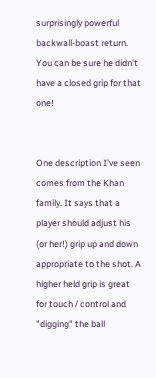surprisingly powerful backwall-boast return. You can be sure he didn't have a closed grip for that one!


One description I've seen comes from the Khan family. It says that a player should adjust his (or her!) grip up and down appropriate to the shot. A higher held grip is great for touch / control and "digging" the ball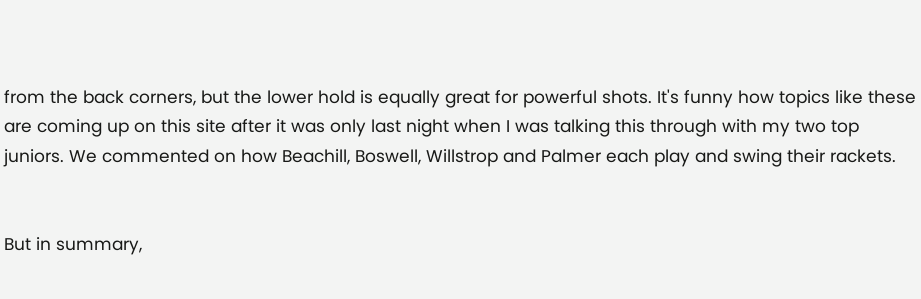from the back corners, but the lower hold is equally great for powerful shots. It's funny how topics like these are coming up on this site after it was only last night when I was talking this through with my two top juniors. We commented on how Beachill, Boswell, Willstrop and Palmer each play and swing their rackets.


But in summary,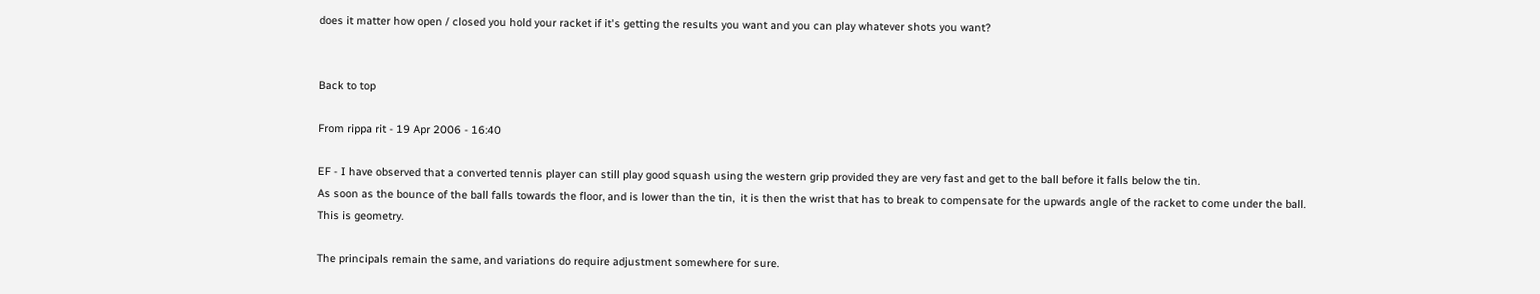does it matter how open / closed you hold your racket if it's getting the results you want and you can play whatever shots you want?


Back to top

From rippa rit - 19 Apr 2006 - 16:40

EF - I have observed that a converted tennis player can still play good squash using the western grip provided they are very fast and get to the ball before it falls below the tin.
As soon as the bounce of the ball falls towards the floor, and is lower than the tin,  it is then the wrist that has to break to compensate for the upwards angle of the racket to come under the ball.
This is geometry.

The principals remain the same, and variations do require adjustment somewhere for sure.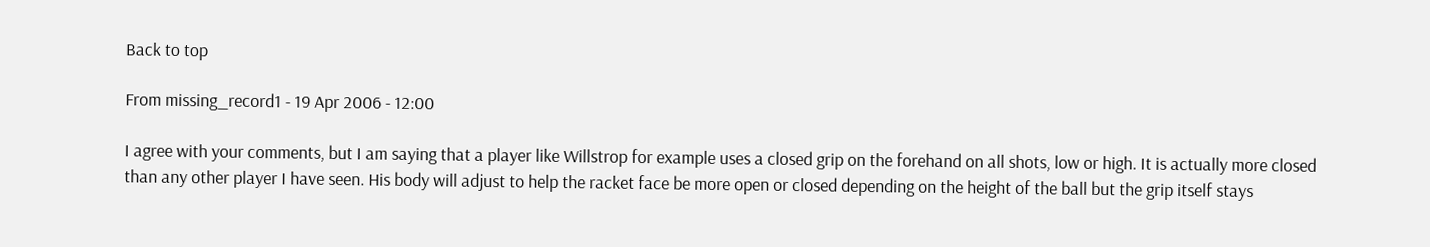Back to top

From missing_record1 - 19 Apr 2006 - 12:00

I agree with your comments, but I am saying that a player like Willstrop for example uses a closed grip on the forehand on all shots, low or high. It is actually more closed than any other player I have seen. His body will adjust to help the racket face be more open or closed depending on the height of the ball but the grip itself stays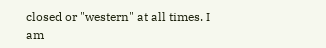closed or "western" at all times. I am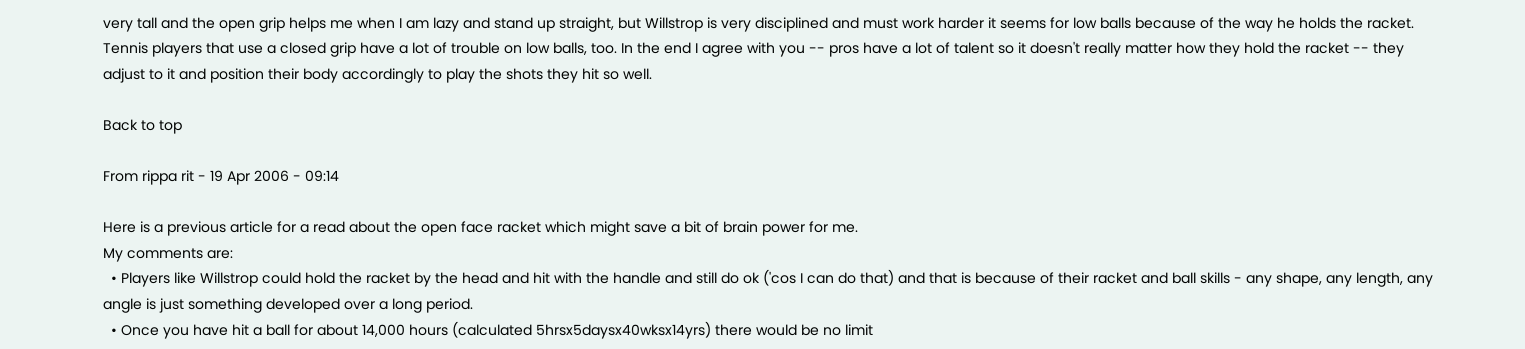very tall and the open grip helps me when I am lazy and stand up straight, but Willstrop is very disciplined and must work harder it seems for low balls because of the way he holds the racket. Tennis players that use a closed grip have a lot of trouble on low balls, too. In the end I agree with you -- pros have a lot of talent so it doesn't really matter how they hold the racket -- they adjust to it and position their body accordingly to play the shots they hit so well.

Back to top

From rippa rit - 19 Apr 2006 - 09:14

Here is a previous article for a read about the open face racket which might save a bit of brain power for me.
My comments are:
  • Players like Willstrop could hold the racket by the head and hit with the handle and still do ok ('cos I can do that) and that is because of their racket and ball skills - any shape, any length, any angle is just something developed over a long period.
  • Once you have hit a ball for about 14,000 hours (calculated 5hrsx5daysx40wksx14yrs) there would be no limit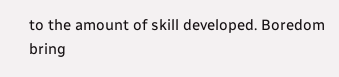to the amount of skill developed. Boredom bring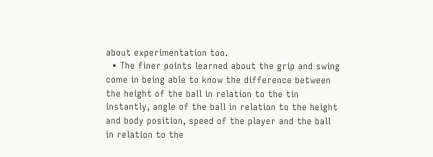about experimentation too.
  • The finer points learned about the grip and swing come in being able to know the difference between the height of the ball in relation to the tin instantly, angle of the ball in relation to the height and body position, speed of the player and the ball in relation to the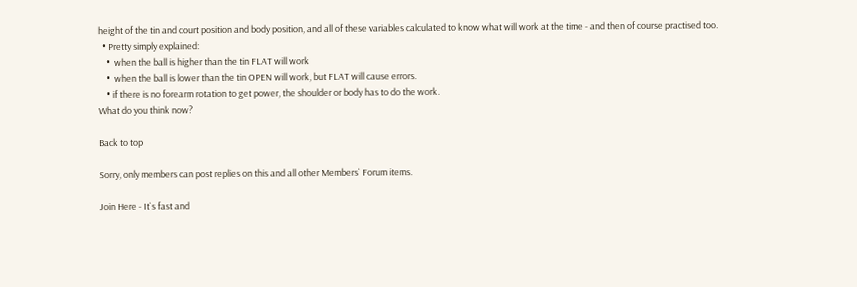height of the tin and court position and body position, and all of these variables calculated to know what will work at the time - and then of course practised too.
  • Pretty simply explained:
    •  when the ball is higher than the tin FLAT will work
    •  when the ball is lower than the tin OPEN will work, but FLAT will cause errors.
    • if there is no forearm rotation to get power, the shoulder or body has to do the work.
What do you think now?

Back to top

Sorry, only members can post replies on this and all other Members` Forum items.

Join Here - It`s fast and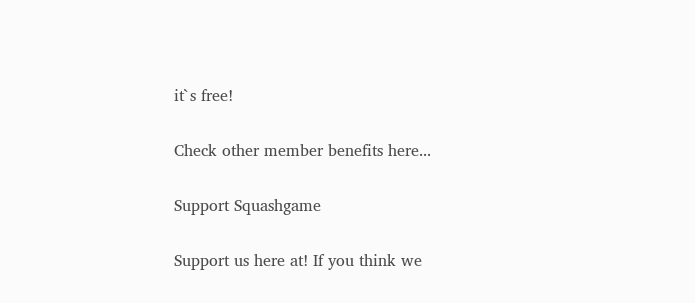it`s free!

Check other member benefits here...

Support Squashgame

Support us here at! If you think we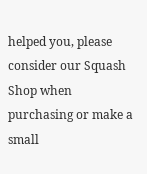helped you, please consider our Squash Shop when purchasing or make a small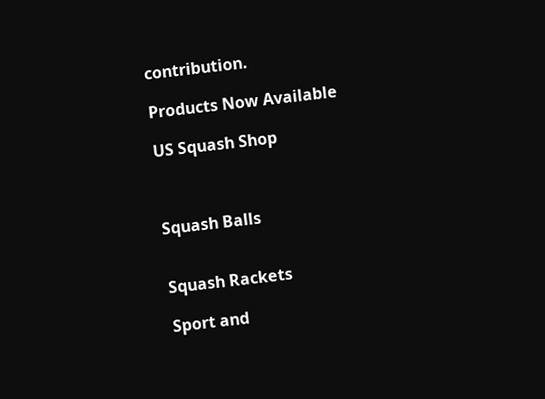contribution.

Products Now Available

US Squash Shop



Squash Balls


Squash Rackets

Sport and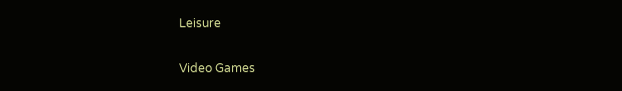Leisure

Video Games